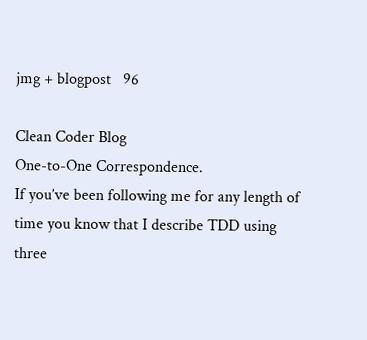jmg + blogpost   96

Clean Coder Blog
One-to-One Correspondence.
If you’ve been following me for any length of time you know that I describe TDD using three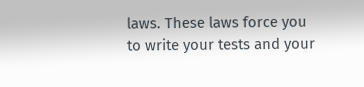laws. These laws force you to write your tests and your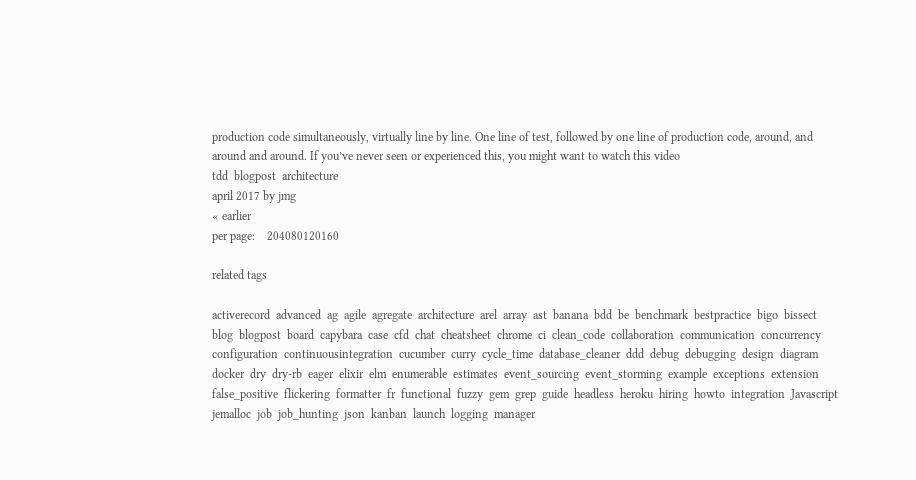production code simultaneously, virtually line by line. One line of test, followed by one line of production code, around, and around and around. If you’ve never seen or experienced this, you might want to watch this video
tdd  blogpost  architecture
april 2017 by jmg
« earlier
per page:    204080120160

related tags

activerecord  advanced  ag  agile  agregate  architecture  arel  array  ast  banana  bdd  be  benchmark  bestpractice  bigo  bissect  blog  blogpost  board  capybara  case  cfd  chat  cheatsheet  chrome  ci  clean_code  collaboration  communication  concurrency  configuration  continuousintegration  cucumber  curry  cycle_time  database_cleaner  ddd  debug  debugging  design  diagram  docker  dry  dry-rb  eager  elixir  elm  enumerable  estimates  event_sourcing  event_storming  example  exceptions  extension  false_positive  flickering  formatter  fr  functional  fuzzy  gem  grep  guide  headless  heroku  hiring  howto  integration  Javascript  jemalloc  job  job_hunting  json  kanban  launch  logging  manager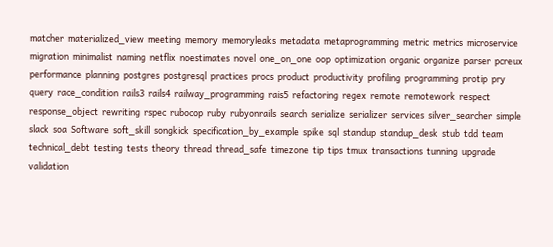matcher  materialized_view  meeting  memory  memoryleaks  metadata  metaprogramming  metric  metrics  microservice  migration  minimalist  naming  netflix  noestimates  novel  one_on_one  oop  optimization  organic  organize  parser  pcreux  performance  planning  postgres  postgresql  practices  procs  product  productivity  profiling  programming  protip  pry  query  race_condition  rails3  rails4  railway_programming  rais5  refactoring  regex  remote  remotework  respect  response_object  rewriting  rspec  rubocop  ruby  rubyonrails  search  serialize  serializer  services  silver_searcher  simple  slack  soa  Software  soft_skill  songkick  specification_by_example  spike  sql  standup  standup_desk  stub  tdd  team  technical_debt  testing  tests  theory  thread  thread_safe  timezone  tip  tips  tmux  transactions  tunning  upgrade  validation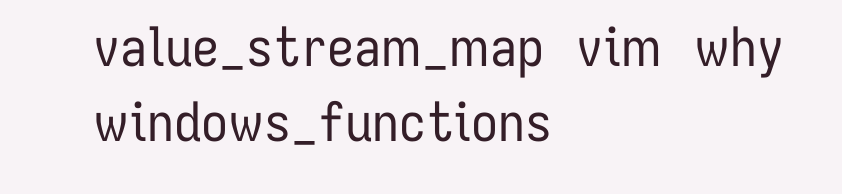value_stream_map  vim  why  windows_functions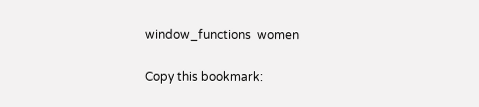window_functions  women

Copy this bookmark: